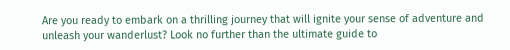Are you ready to embark on a thrilling journey that will ignite your sense of adventure and unleash your wanderlust? Look no further than the ultimate guide to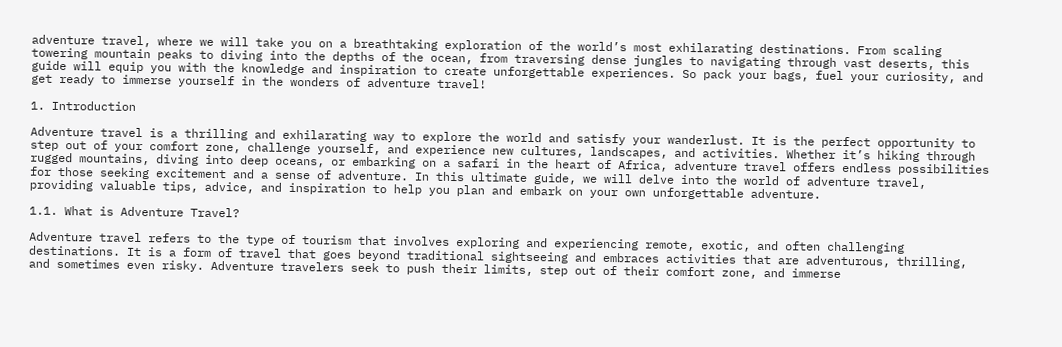adventure travel, where we will take you on a breathtaking exploration of the world’s most exhilarating destinations. From scaling towering mountain peaks to diving into the depths of the ocean, from traversing dense jungles to navigating through vast deserts, this guide will equip you with the knowledge and inspiration to create unforgettable experiences. So pack your bags, fuel your curiosity, and get ready to immerse yourself in the wonders of adventure travel!

1. Introduction

Adventure travel is a thrilling and exhilarating way to explore the world and satisfy your wanderlust. It is the perfect opportunity to step out of your comfort zone, challenge yourself, and experience new cultures, landscapes, and activities. Whether it’s hiking through rugged mountains, diving into deep oceans, or embarking on a safari in the heart of Africa, adventure travel offers endless possibilities for those seeking excitement and a sense of adventure. In this ultimate guide, we will delve into the world of adventure travel, providing valuable tips, advice, and inspiration to help you plan and embark on your own unforgettable adventure.

1.1. What is Adventure Travel?

Adventure travel refers to the type of tourism that involves exploring and experiencing remote, exotic, and often challenging destinations. It is a form of travel that goes beyond traditional sightseeing and embraces activities that are adventurous, thrilling, and sometimes even risky. Adventure travelers seek to push their limits, step out of their comfort zone, and immerse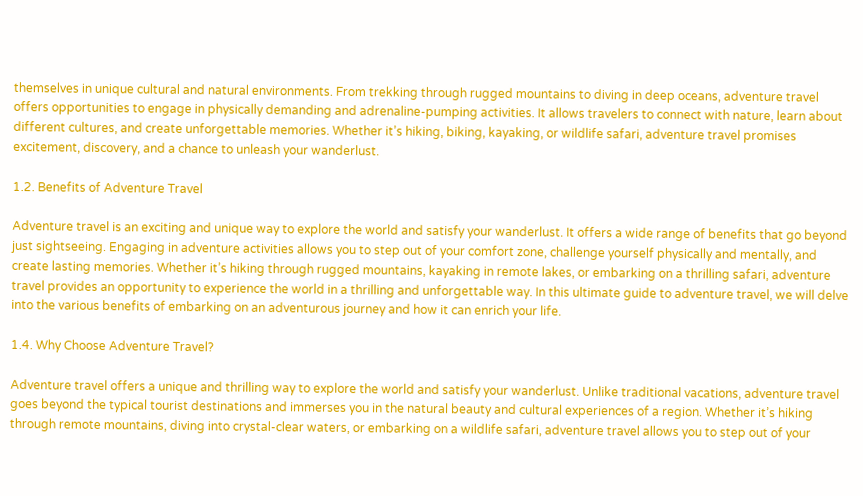themselves in unique cultural and natural environments. From trekking through rugged mountains to diving in deep oceans, adventure travel offers opportunities to engage in physically demanding and adrenaline-pumping activities. It allows travelers to connect with nature, learn about different cultures, and create unforgettable memories. Whether it’s hiking, biking, kayaking, or wildlife safari, adventure travel promises excitement, discovery, and a chance to unleash your wanderlust.

1.2. Benefits of Adventure Travel

Adventure travel is an exciting and unique way to explore the world and satisfy your wanderlust. It offers a wide range of benefits that go beyond just sightseeing. Engaging in adventure activities allows you to step out of your comfort zone, challenge yourself physically and mentally, and create lasting memories. Whether it’s hiking through rugged mountains, kayaking in remote lakes, or embarking on a thrilling safari, adventure travel provides an opportunity to experience the world in a thrilling and unforgettable way. In this ultimate guide to adventure travel, we will delve into the various benefits of embarking on an adventurous journey and how it can enrich your life.

1.4. Why Choose Adventure Travel?

Adventure travel offers a unique and thrilling way to explore the world and satisfy your wanderlust. Unlike traditional vacations, adventure travel goes beyond the typical tourist destinations and immerses you in the natural beauty and cultural experiences of a region. Whether it’s hiking through remote mountains, diving into crystal-clear waters, or embarking on a wildlife safari, adventure travel allows you to step out of your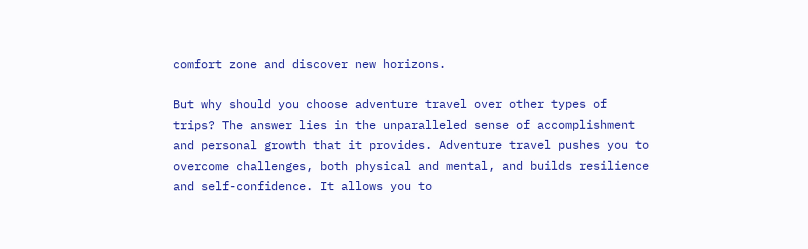comfort zone and discover new horizons.

But why should you choose adventure travel over other types of trips? The answer lies in the unparalleled sense of accomplishment and personal growth that it provides. Adventure travel pushes you to overcome challenges, both physical and mental, and builds resilience and self-confidence. It allows you to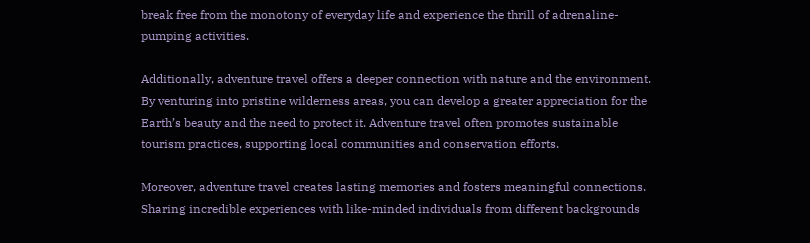break free from the monotony of everyday life and experience the thrill of adrenaline-pumping activities.

Additionally, adventure travel offers a deeper connection with nature and the environment. By venturing into pristine wilderness areas, you can develop a greater appreciation for the Earth’s beauty and the need to protect it. Adventure travel often promotes sustainable tourism practices, supporting local communities and conservation efforts.

Moreover, adventure travel creates lasting memories and fosters meaningful connections. Sharing incredible experiences with like-minded individuals from different backgrounds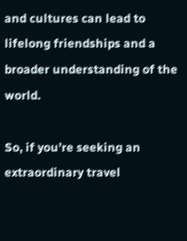and cultures can lead to lifelong friendships and a broader understanding of the world.

So, if you’re seeking an extraordinary travel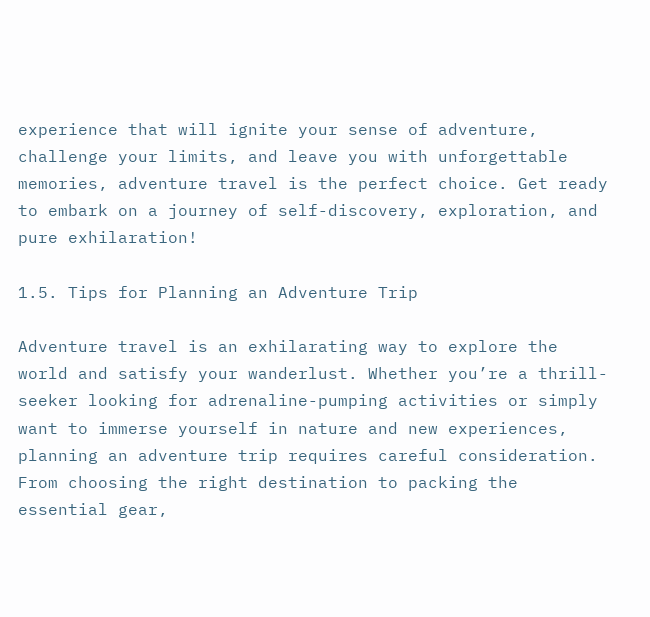experience that will ignite your sense of adventure, challenge your limits, and leave you with unforgettable memories, adventure travel is the perfect choice. Get ready to embark on a journey of self-discovery, exploration, and pure exhilaration!

1.5. Tips for Planning an Adventure Trip

Adventure travel is an exhilarating way to explore the world and satisfy your wanderlust. Whether you’re a thrill-seeker looking for adrenaline-pumping activities or simply want to immerse yourself in nature and new experiences, planning an adventure trip requires careful consideration. From choosing the right destination to packing the essential gear,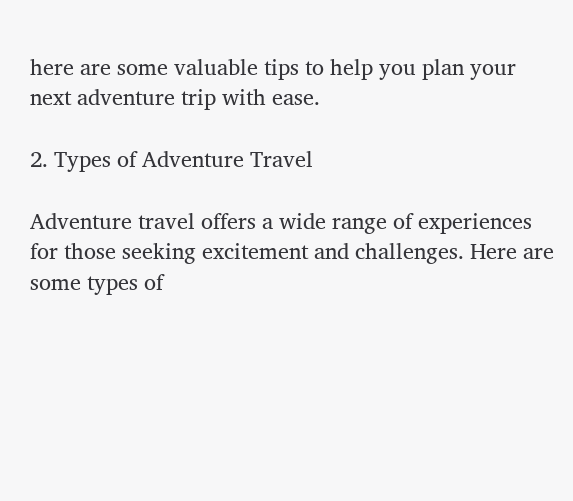here are some valuable tips to help you plan your next adventure trip with ease.

2. Types of Adventure Travel

Adventure travel offers a wide range of experiences for those seeking excitement and challenges. Here are some types of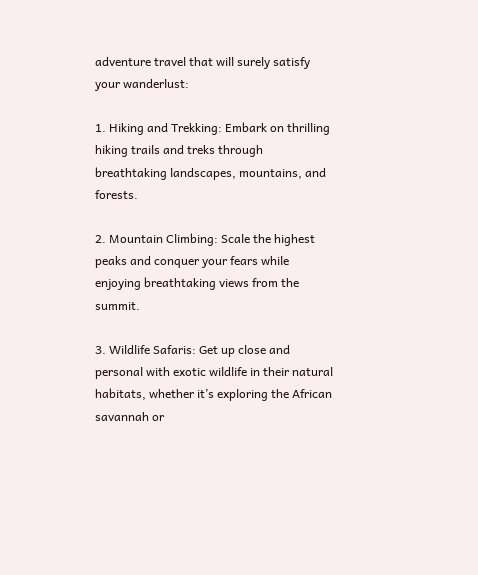adventure travel that will surely satisfy your wanderlust:

1. Hiking and Trekking: Embark on thrilling hiking trails and treks through breathtaking landscapes, mountains, and forests.

2. Mountain Climbing: Scale the highest peaks and conquer your fears while enjoying breathtaking views from the summit.

3. Wildlife Safaris: Get up close and personal with exotic wildlife in their natural habitats, whether it’s exploring the African savannah or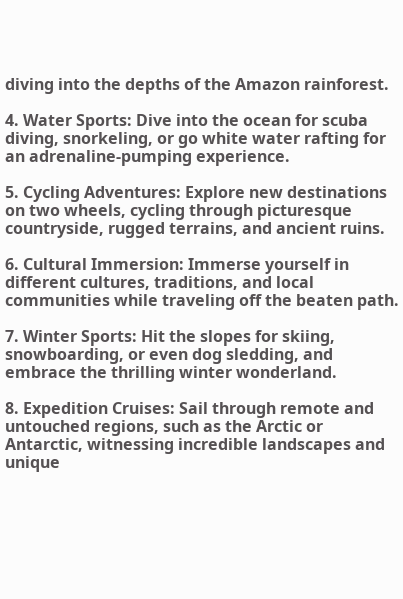diving into the depths of the Amazon rainforest.

4. Water Sports: Dive into the ocean for scuba diving, snorkeling, or go white water rafting for an adrenaline-pumping experience.

5. Cycling Adventures: Explore new destinations on two wheels, cycling through picturesque countryside, rugged terrains, and ancient ruins.

6. Cultural Immersion: Immerse yourself in different cultures, traditions, and local communities while traveling off the beaten path.

7. Winter Sports: Hit the slopes for skiing, snowboarding, or even dog sledding, and embrace the thrilling winter wonderland.

8. Expedition Cruises: Sail through remote and untouched regions, such as the Arctic or Antarctic, witnessing incredible landscapes and unique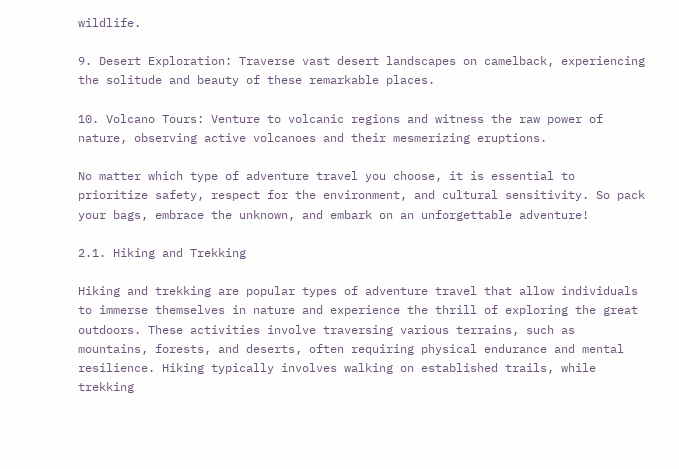wildlife.

9. Desert Exploration: Traverse vast desert landscapes on camelback, experiencing the solitude and beauty of these remarkable places.

10. Volcano Tours: Venture to volcanic regions and witness the raw power of nature, observing active volcanoes and their mesmerizing eruptions.

No matter which type of adventure travel you choose, it is essential to prioritize safety, respect for the environment, and cultural sensitivity. So pack your bags, embrace the unknown, and embark on an unforgettable adventure!

2.1. Hiking and Trekking

Hiking and trekking are popular types of adventure travel that allow individuals to immerse themselves in nature and experience the thrill of exploring the great outdoors. These activities involve traversing various terrains, such as mountains, forests, and deserts, often requiring physical endurance and mental resilience. Hiking typically involves walking on established trails, while trekking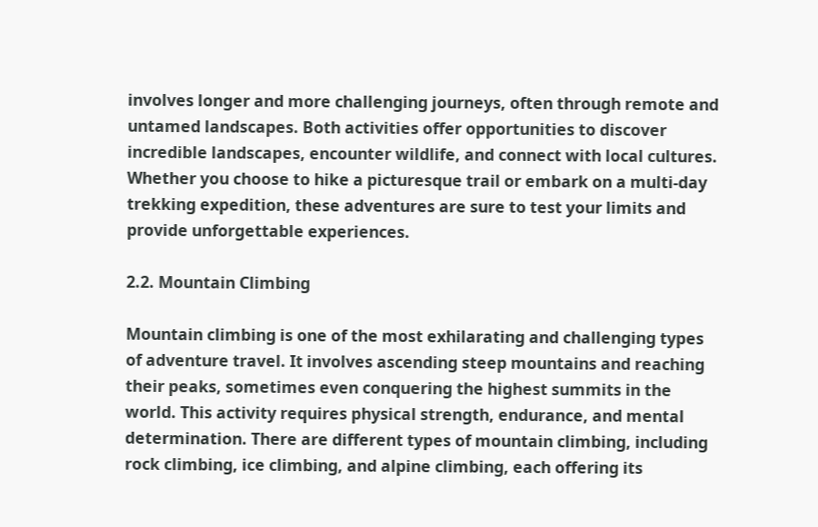involves longer and more challenging journeys, often through remote and untamed landscapes. Both activities offer opportunities to discover incredible landscapes, encounter wildlife, and connect with local cultures. Whether you choose to hike a picturesque trail or embark on a multi-day trekking expedition, these adventures are sure to test your limits and provide unforgettable experiences.

2.2. Mountain Climbing

Mountain climbing is one of the most exhilarating and challenging types of adventure travel. It involves ascending steep mountains and reaching their peaks, sometimes even conquering the highest summits in the world. This activity requires physical strength, endurance, and mental determination. There are different types of mountain climbing, including rock climbing, ice climbing, and alpine climbing, each offering its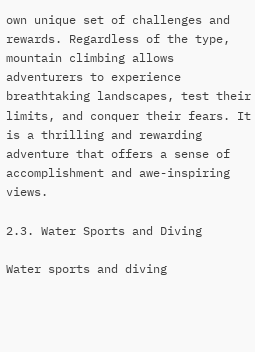own unique set of challenges and rewards. Regardless of the type, mountain climbing allows adventurers to experience breathtaking landscapes, test their limits, and conquer their fears. It is a thrilling and rewarding adventure that offers a sense of accomplishment and awe-inspiring views.

2.3. Water Sports and Diving

Water sports and diving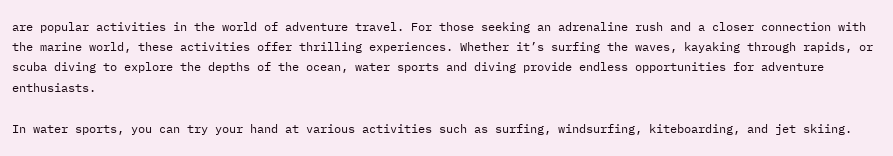are popular activities in the world of adventure travel. For those seeking an adrenaline rush and a closer connection with the marine world, these activities offer thrilling experiences. Whether it’s surfing the waves, kayaking through rapids, or scuba diving to explore the depths of the ocean, water sports and diving provide endless opportunities for adventure enthusiasts.

In water sports, you can try your hand at various activities such as surfing, windsurfing, kiteboarding, and jet skiing.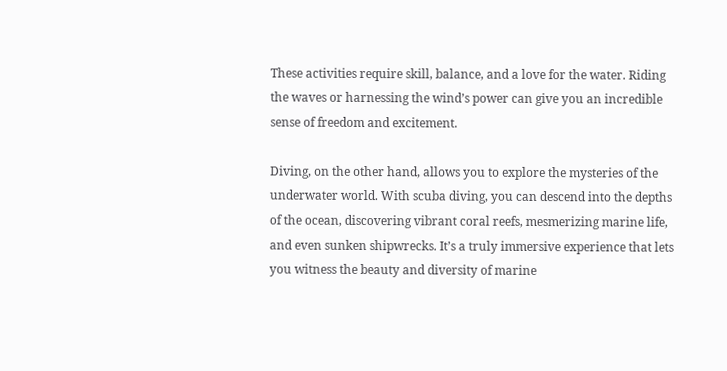These activities require skill, balance, and a love for the water. Riding the waves or harnessing the wind’s power can give you an incredible sense of freedom and excitement.

Diving, on the other hand, allows you to explore the mysteries of the underwater world. With scuba diving, you can descend into the depths of the ocean, discovering vibrant coral reefs, mesmerizing marine life, and even sunken shipwrecks. It’s a truly immersive experience that lets you witness the beauty and diversity of marine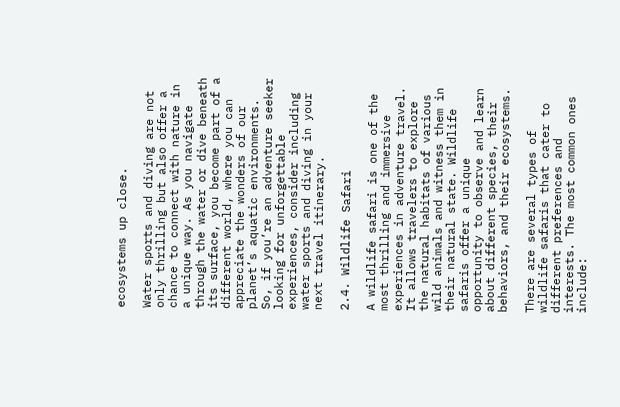ecosystems up close.

Water sports and diving are not only thrilling but also offer a chance to connect with nature in a unique way. As you navigate through the water or dive beneath its surface, you become part of a different world, where you can appreciate the wonders of our planet’s aquatic environments. So, if you’re an adventure seeker looking for unforgettable experiences, consider including water sports and diving in your next travel itinerary.

2.4. Wildlife Safari

A wildlife safari is one of the most thrilling and immersive experiences in adventure travel. It allows travelers to explore the natural habitats of various wild animals and witness them in their natural state. Wildlife safaris offer a unique opportunity to observe and learn about different species, their behaviors, and their ecosystems.

There are several types of wildlife safaris that cater to different preferences and interests. The most common ones include: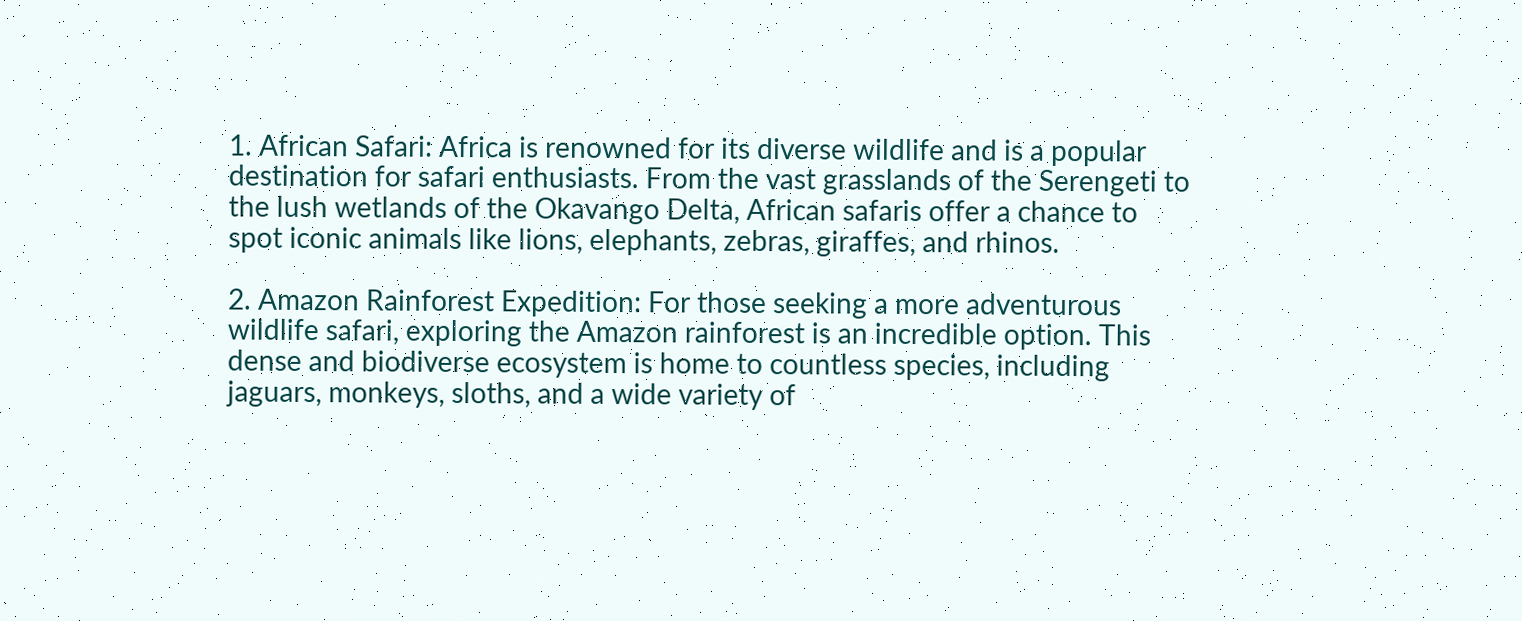1. African Safari: Africa is renowned for its diverse wildlife and is a popular destination for safari enthusiasts. From the vast grasslands of the Serengeti to the lush wetlands of the Okavango Delta, African safaris offer a chance to spot iconic animals like lions, elephants, zebras, giraffes, and rhinos.

2. Amazon Rainforest Expedition: For those seeking a more adventurous wildlife safari, exploring the Amazon rainforest is an incredible option. This dense and biodiverse ecosystem is home to countless species, including jaguars, monkeys, sloths, and a wide variety of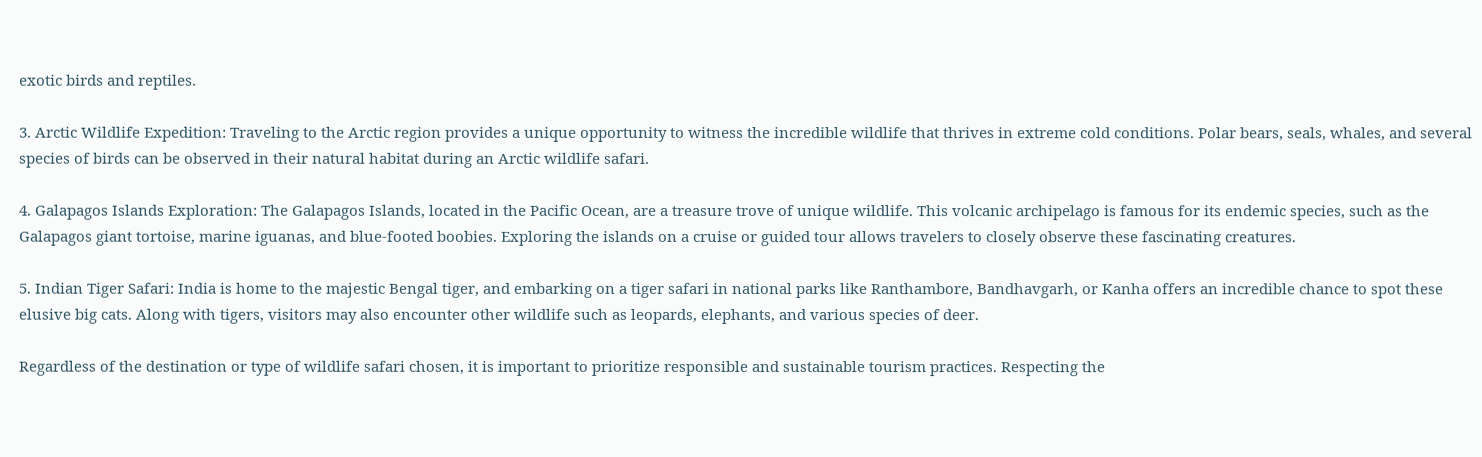exotic birds and reptiles.

3. Arctic Wildlife Expedition: Traveling to the Arctic region provides a unique opportunity to witness the incredible wildlife that thrives in extreme cold conditions. Polar bears, seals, whales, and several species of birds can be observed in their natural habitat during an Arctic wildlife safari.

4. Galapagos Islands Exploration: The Galapagos Islands, located in the Pacific Ocean, are a treasure trove of unique wildlife. This volcanic archipelago is famous for its endemic species, such as the Galapagos giant tortoise, marine iguanas, and blue-footed boobies. Exploring the islands on a cruise or guided tour allows travelers to closely observe these fascinating creatures.

5. Indian Tiger Safari: India is home to the majestic Bengal tiger, and embarking on a tiger safari in national parks like Ranthambore, Bandhavgarh, or Kanha offers an incredible chance to spot these elusive big cats. Along with tigers, visitors may also encounter other wildlife such as leopards, elephants, and various species of deer.

Regardless of the destination or type of wildlife safari chosen, it is important to prioritize responsible and sustainable tourism practices. Respecting the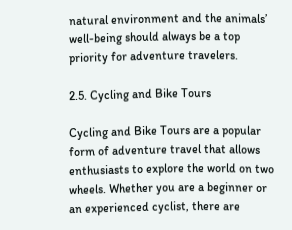natural environment and the animals’ well-being should always be a top priority for adventure travelers.

2.5. Cycling and Bike Tours

Cycling and Bike Tours are a popular form of adventure travel that allows enthusiasts to explore the world on two wheels. Whether you are a beginner or an experienced cyclist, there are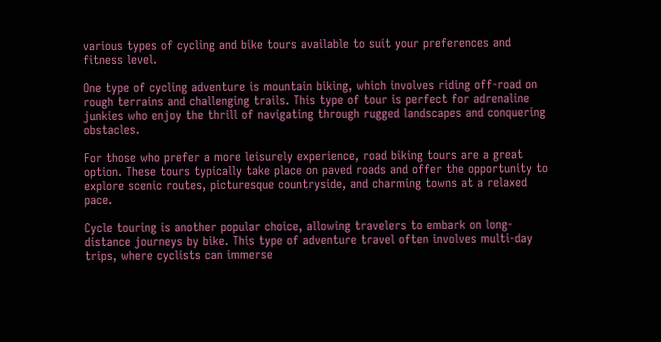various types of cycling and bike tours available to suit your preferences and fitness level.

One type of cycling adventure is mountain biking, which involves riding off-road on rough terrains and challenging trails. This type of tour is perfect for adrenaline junkies who enjoy the thrill of navigating through rugged landscapes and conquering obstacles.

For those who prefer a more leisurely experience, road biking tours are a great option. These tours typically take place on paved roads and offer the opportunity to explore scenic routes, picturesque countryside, and charming towns at a relaxed pace.

Cycle touring is another popular choice, allowing travelers to embark on long-distance journeys by bike. This type of adventure travel often involves multi-day trips, where cyclists can immerse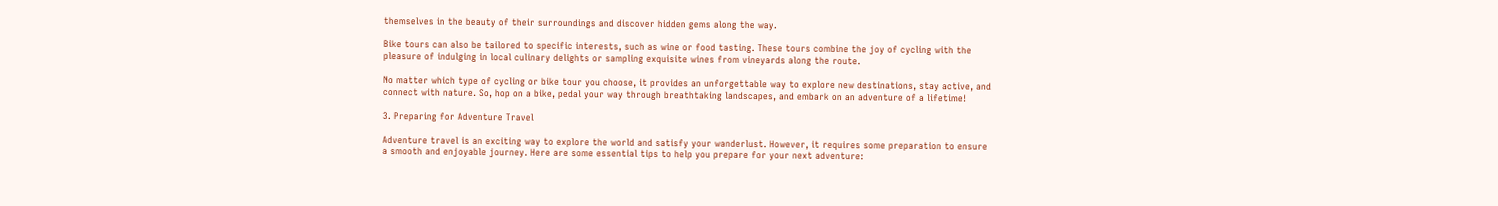themselves in the beauty of their surroundings and discover hidden gems along the way.

Bike tours can also be tailored to specific interests, such as wine or food tasting. These tours combine the joy of cycling with the pleasure of indulging in local culinary delights or sampling exquisite wines from vineyards along the route.

No matter which type of cycling or bike tour you choose, it provides an unforgettable way to explore new destinations, stay active, and connect with nature. So, hop on a bike, pedal your way through breathtaking landscapes, and embark on an adventure of a lifetime!

3. Preparing for Adventure Travel

Adventure travel is an exciting way to explore the world and satisfy your wanderlust. However, it requires some preparation to ensure a smooth and enjoyable journey. Here are some essential tips to help you prepare for your next adventure: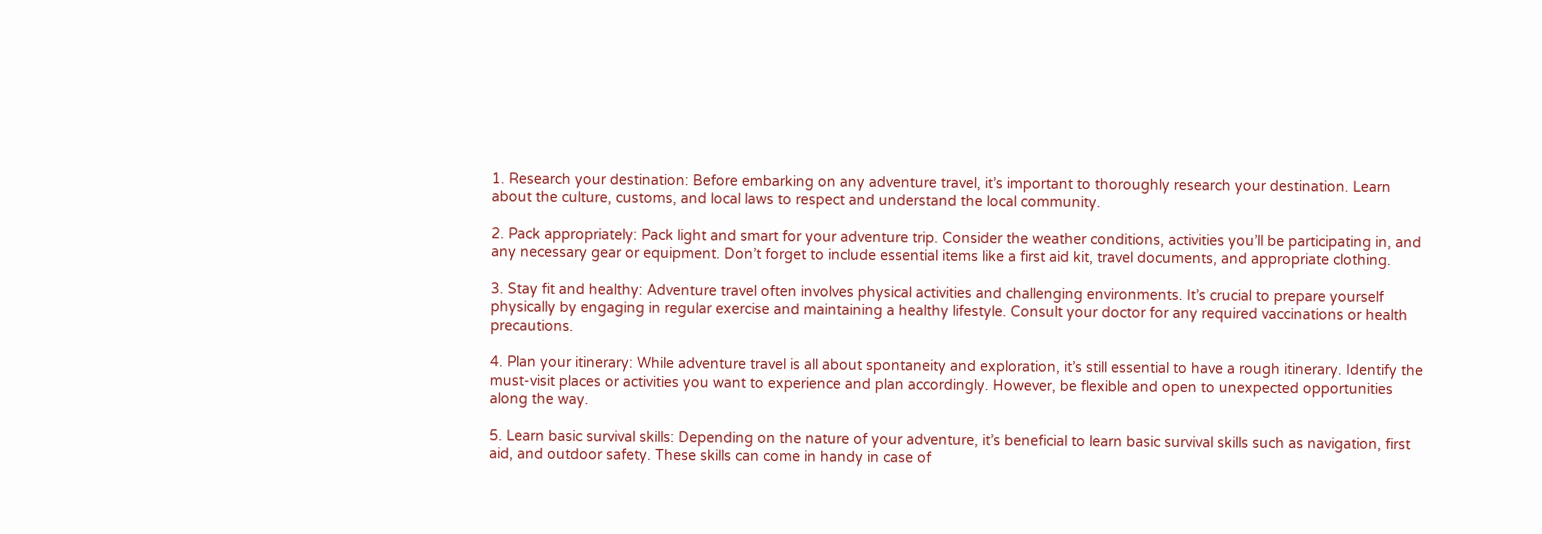1. Research your destination: Before embarking on any adventure travel, it’s important to thoroughly research your destination. Learn about the culture, customs, and local laws to respect and understand the local community.

2. Pack appropriately: Pack light and smart for your adventure trip. Consider the weather conditions, activities you’ll be participating in, and any necessary gear or equipment. Don’t forget to include essential items like a first aid kit, travel documents, and appropriate clothing.

3. Stay fit and healthy: Adventure travel often involves physical activities and challenging environments. It’s crucial to prepare yourself physically by engaging in regular exercise and maintaining a healthy lifestyle. Consult your doctor for any required vaccinations or health precautions.

4. Plan your itinerary: While adventure travel is all about spontaneity and exploration, it’s still essential to have a rough itinerary. Identify the must-visit places or activities you want to experience and plan accordingly. However, be flexible and open to unexpected opportunities along the way.

5. Learn basic survival skills: Depending on the nature of your adventure, it’s beneficial to learn basic survival skills such as navigation, first aid, and outdoor safety. These skills can come in handy in case of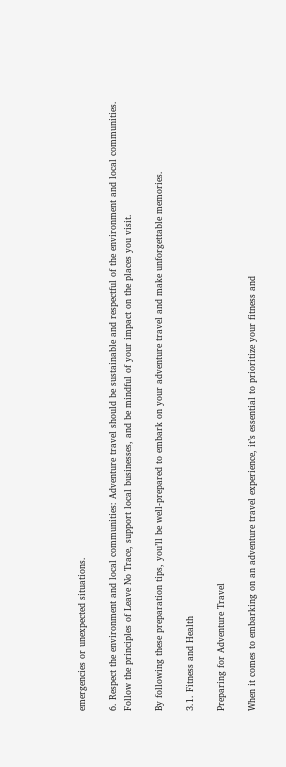emergencies or unexpected situations.

6. Respect the environment and local communities: Adventure travel should be sustainable and respectful of the environment and local communities. Follow the principles of Leave No Trace, support local businesses, and be mindful of your impact on the places you visit.

By following these preparation tips, you’ll be well-prepared to embark on your adventure travel and make unforgettable memories.

3.1. Fitness and Health

Preparing for Adventure Travel

When it comes to embarking on an adventure travel experience, it’s essential to prioritize your fitness and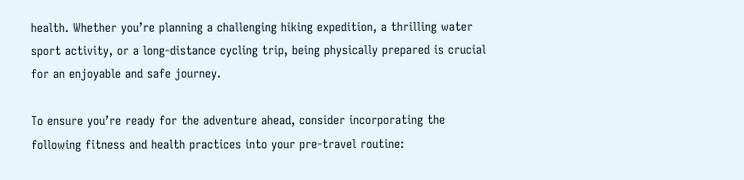health. Whether you’re planning a challenging hiking expedition, a thrilling water sport activity, or a long-distance cycling trip, being physically prepared is crucial for an enjoyable and safe journey.

To ensure you’re ready for the adventure ahead, consider incorporating the following fitness and health practices into your pre-travel routine: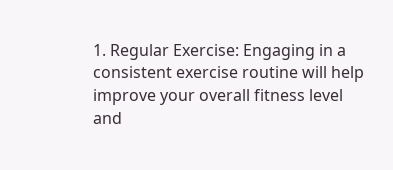1. Regular Exercise: Engaging in a consistent exercise routine will help improve your overall fitness level and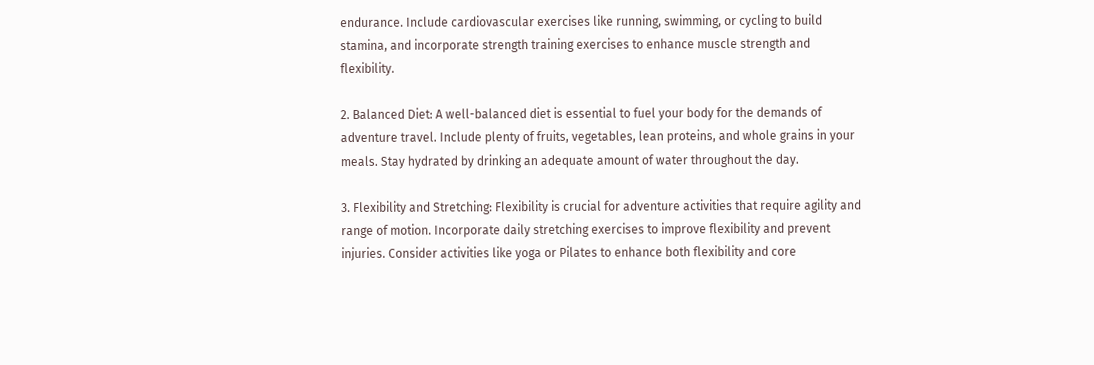endurance. Include cardiovascular exercises like running, swimming, or cycling to build stamina, and incorporate strength training exercises to enhance muscle strength and flexibility.

2. Balanced Diet: A well-balanced diet is essential to fuel your body for the demands of adventure travel. Include plenty of fruits, vegetables, lean proteins, and whole grains in your meals. Stay hydrated by drinking an adequate amount of water throughout the day.

3. Flexibility and Stretching: Flexibility is crucial for adventure activities that require agility and range of motion. Incorporate daily stretching exercises to improve flexibility and prevent injuries. Consider activities like yoga or Pilates to enhance both flexibility and core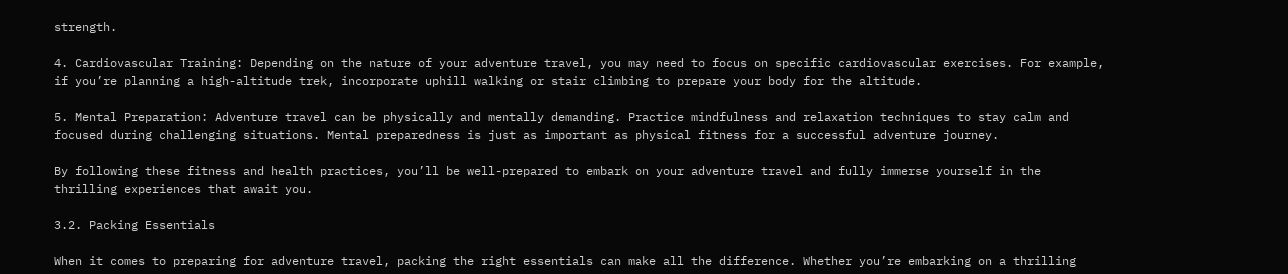strength.

4. Cardiovascular Training: Depending on the nature of your adventure travel, you may need to focus on specific cardiovascular exercises. For example, if you’re planning a high-altitude trek, incorporate uphill walking or stair climbing to prepare your body for the altitude.

5. Mental Preparation: Adventure travel can be physically and mentally demanding. Practice mindfulness and relaxation techniques to stay calm and focused during challenging situations. Mental preparedness is just as important as physical fitness for a successful adventure journey.

By following these fitness and health practices, you’ll be well-prepared to embark on your adventure travel and fully immerse yourself in the thrilling experiences that await you.

3.2. Packing Essentials

When it comes to preparing for adventure travel, packing the right essentials can make all the difference. Whether you’re embarking on a thrilling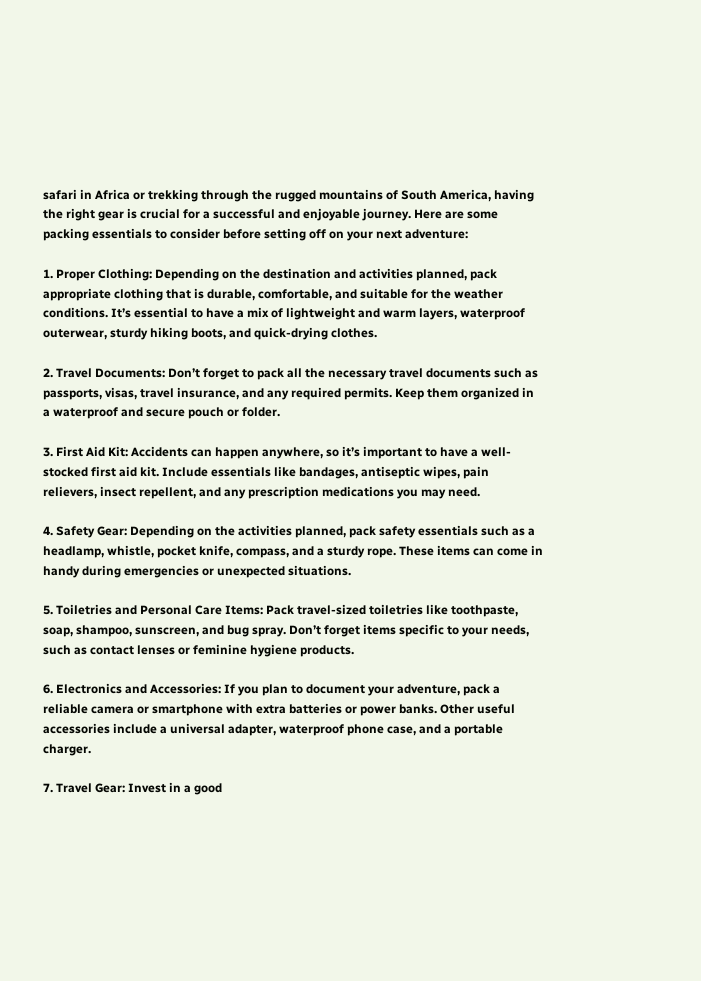safari in Africa or trekking through the rugged mountains of South America, having the right gear is crucial for a successful and enjoyable journey. Here are some packing essentials to consider before setting off on your next adventure:

1. Proper Clothing: Depending on the destination and activities planned, pack appropriate clothing that is durable, comfortable, and suitable for the weather conditions. It’s essential to have a mix of lightweight and warm layers, waterproof outerwear, sturdy hiking boots, and quick-drying clothes.

2. Travel Documents: Don’t forget to pack all the necessary travel documents such as passports, visas, travel insurance, and any required permits. Keep them organized in a waterproof and secure pouch or folder.

3. First Aid Kit: Accidents can happen anywhere, so it’s important to have a well-stocked first aid kit. Include essentials like bandages, antiseptic wipes, pain relievers, insect repellent, and any prescription medications you may need.

4. Safety Gear: Depending on the activities planned, pack safety essentials such as a headlamp, whistle, pocket knife, compass, and a sturdy rope. These items can come in handy during emergencies or unexpected situations.

5. Toiletries and Personal Care Items: Pack travel-sized toiletries like toothpaste, soap, shampoo, sunscreen, and bug spray. Don’t forget items specific to your needs, such as contact lenses or feminine hygiene products.

6. Electronics and Accessories: If you plan to document your adventure, pack a reliable camera or smartphone with extra batteries or power banks. Other useful accessories include a universal adapter, waterproof phone case, and a portable charger.

7. Travel Gear: Invest in a good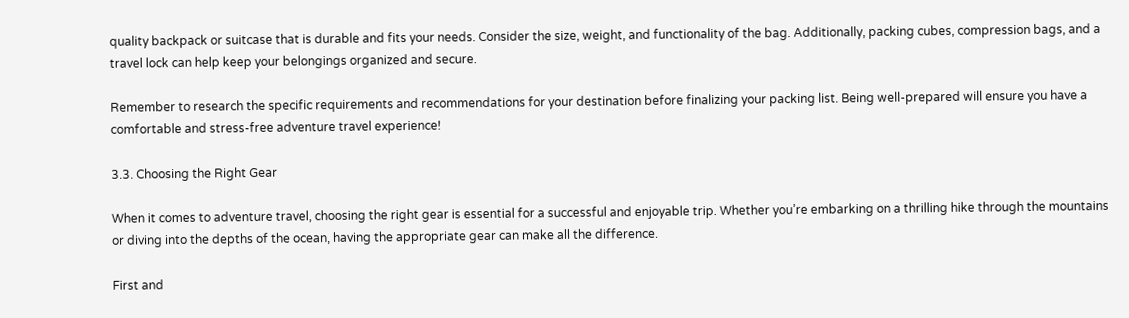quality backpack or suitcase that is durable and fits your needs. Consider the size, weight, and functionality of the bag. Additionally, packing cubes, compression bags, and a travel lock can help keep your belongings organized and secure.

Remember to research the specific requirements and recommendations for your destination before finalizing your packing list. Being well-prepared will ensure you have a comfortable and stress-free adventure travel experience!

3.3. Choosing the Right Gear

When it comes to adventure travel, choosing the right gear is essential for a successful and enjoyable trip. Whether you’re embarking on a thrilling hike through the mountains or diving into the depths of the ocean, having the appropriate gear can make all the difference.

First and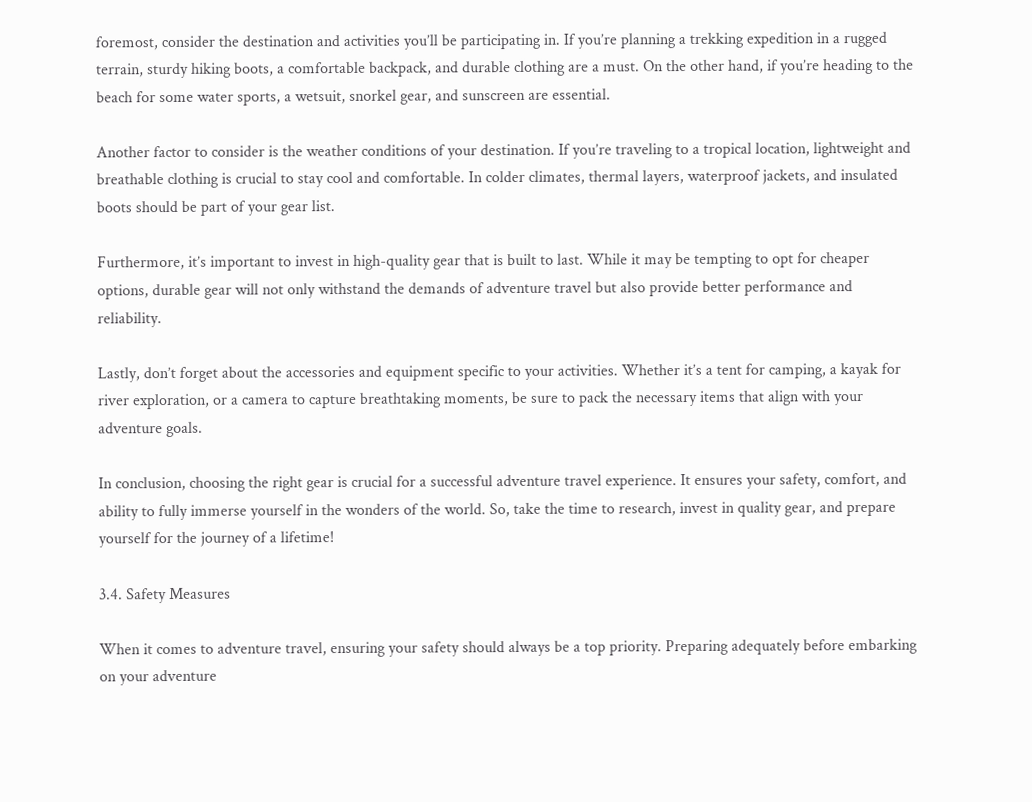foremost, consider the destination and activities you’ll be participating in. If you’re planning a trekking expedition in a rugged terrain, sturdy hiking boots, a comfortable backpack, and durable clothing are a must. On the other hand, if you’re heading to the beach for some water sports, a wetsuit, snorkel gear, and sunscreen are essential.

Another factor to consider is the weather conditions of your destination. If you’re traveling to a tropical location, lightweight and breathable clothing is crucial to stay cool and comfortable. In colder climates, thermal layers, waterproof jackets, and insulated boots should be part of your gear list.

Furthermore, it’s important to invest in high-quality gear that is built to last. While it may be tempting to opt for cheaper options, durable gear will not only withstand the demands of adventure travel but also provide better performance and reliability.

Lastly, don’t forget about the accessories and equipment specific to your activities. Whether it’s a tent for camping, a kayak for river exploration, or a camera to capture breathtaking moments, be sure to pack the necessary items that align with your adventure goals.

In conclusion, choosing the right gear is crucial for a successful adventure travel experience. It ensures your safety, comfort, and ability to fully immerse yourself in the wonders of the world. So, take the time to research, invest in quality gear, and prepare yourself for the journey of a lifetime!

3.4. Safety Measures

When it comes to adventure travel, ensuring your safety should always be a top priority. Preparing adequately before embarking on your adventure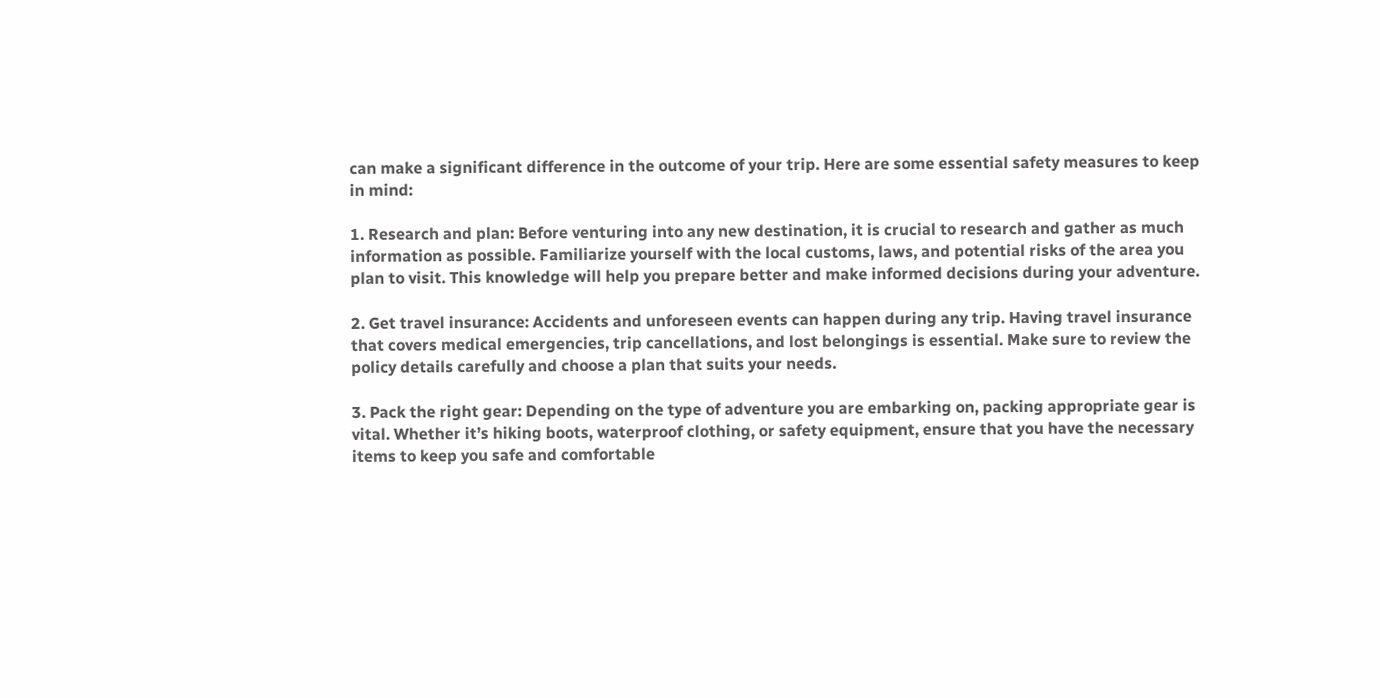can make a significant difference in the outcome of your trip. Here are some essential safety measures to keep in mind:

1. Research and plan: Before venturing into any new destination, it is crucial to research and gather as much information as possible. Familiarize yourself with the local customs, laws, and potential risks of the area you plan to visit. This knowledge will help you prepare better and make informed decisions during your adventure.

2. Get travel insurance: Accidents and unforeseen events can happen during any trip. Having travel insurance that covers medical emergencies, trip cancellations, and lost belongings is essential. Make sure to review the policy details carefully and choose a plan that suits your needs.

3. Pack the right gear: Depending on the type of adventure you are embarking on, packing appropriate gear is vital. Whether it’s hiking boots, waterproof clothing, or safety equipment, ensure that you have the necessary items to keep you safe and comfortable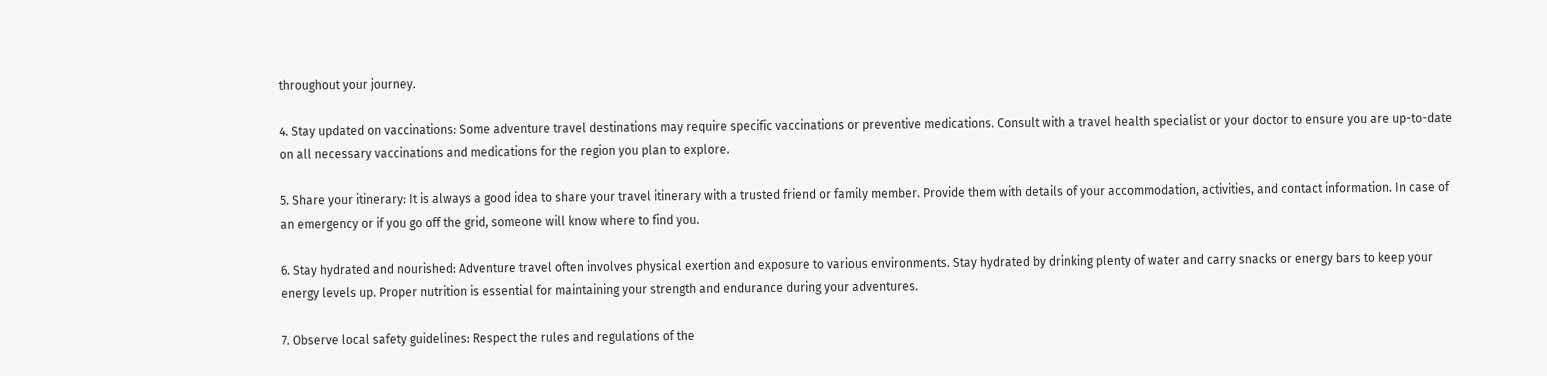throughout your journey.

4. Stay updated on vaccinations: Some adventure travel destinations may require specific vaccinations or preventive medications. Consult with a travel health specialist or your doctor to ensure you are up-to-date on all necessary vaccinations and medications for the region you plan to explore.

5. Share your itinerary: It is always a good idea to share your travel itinerary with a trusted friend or family member. Provide them with details of your accommodation, activities, and contact information. In case of an emergency or if you go off the grid, someone will know where to find you.

6. Stay hydrated and nourished: Adventure travel often involves physical exertion and exposure to various environments. Stay hydrated by drinking plenty of water and carry snacks or energy bars to keep your energy levels up. Proper nutrition is essential for maintaining your strength and endurance during your adventures.

7. Observe local safety guidelines: Respect the rules and regulations of the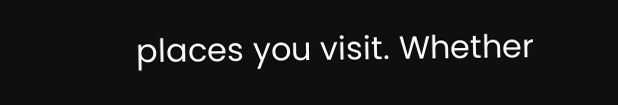places you visit. Whether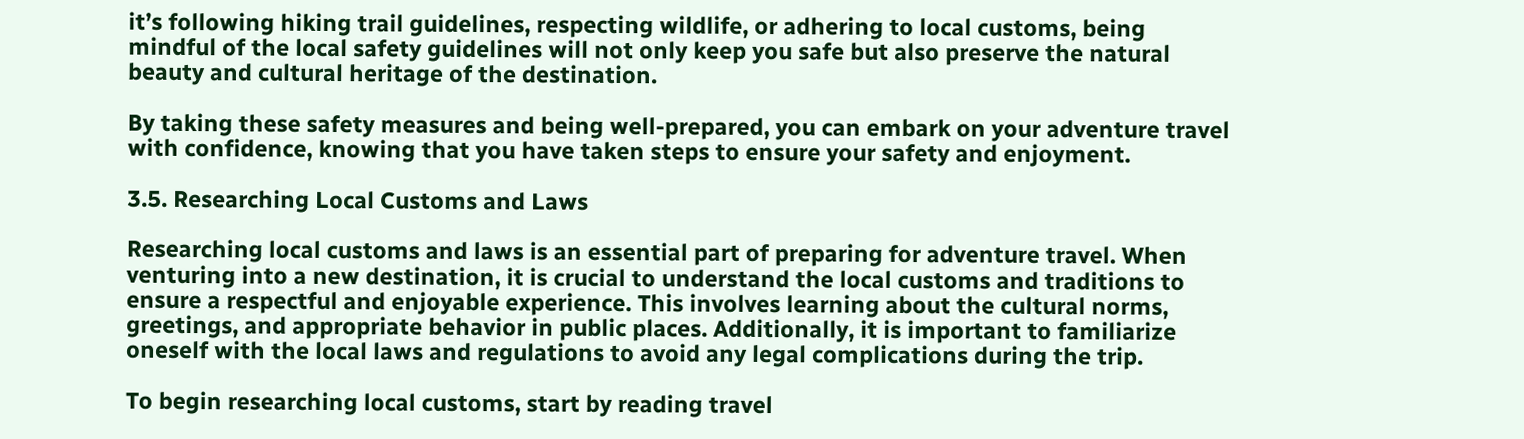it’s following hiking trail guidelines, respecting wildlife, or adhering to local customs, being mindful of the local safety guidelines will not only keep you safe but also preserve the natural beauty and cultural heritage of the destination.

By taking these safety measures and being well-prepared, you can embark on your adventure travel with confidence, knowing that you have taken steps to ensure your safety and enjoyment.

3.5. Researching Local Customs and Laws

Researching local customs and laws is an essential part of preparing for adventure travel. When venturing into a new destination, it is crucial to understand the local customs and traditions to ensure a respectful and enjoyable experience. This involves learning about the cultural norms, greetings, and appropriate behavior in public places. Additionally, it is important to familiarize oneself with the local laws and regulations to avoid any legal complications during the trip.

To begin researching local customs, start by reading travel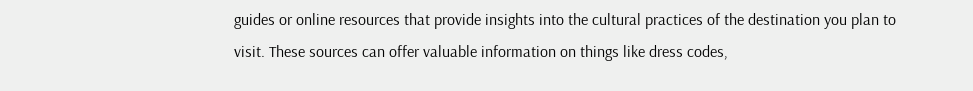guides or online resources that provide insights into the cultural practices of the destination you plan to visit. These sources can offer valuable information on things like dress codes,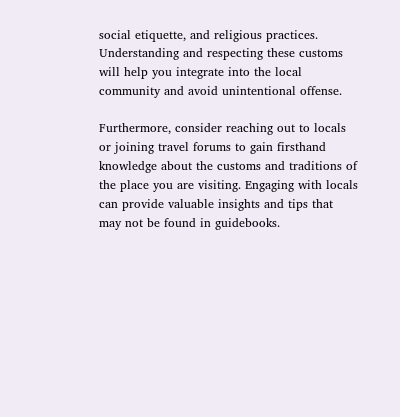social etiquette, and religious practices. Understanding and respecting these customs will help you integrate into the local community and avoid unintentional offense.

Furthermore, consider reaching out to locals or joining travel forums to gain firsthand knowledge about the customs and traditions of the place you are visiting. Engaging with locals can provide valuable insights and tips that may not be found in guidebooks.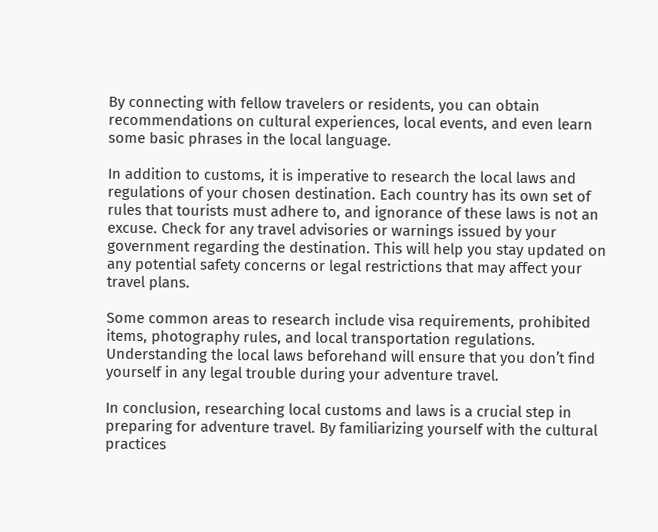By connecting with fellow travelers or residents, you can obtain recommendations on cultural experiences, local events, and even learn some basic phrases in the local language.

In addition to customs, it is imperative to research the local laws and regulations of your chosen destination. Each country has its own set of rules that tourists must adhere to, and ignorance of these laws is not an excuse. Check for any travel advisories or warnings issued by your government regarding the destination. This will help you stay updated on any potential safety concerns or legal restrictions that may affect your travel plans.

Some common areas to research include visa requirements, prohibited items, photography rules, and local transportation regulations. Understanding the local laws beforehand will ensure that you don’t find yourself in any legal trouble during your adventure travel.

In conclusion, researching local customs and laws is a crucial step in preparing for adventure travel. By familiarizing yourself with the cultural practices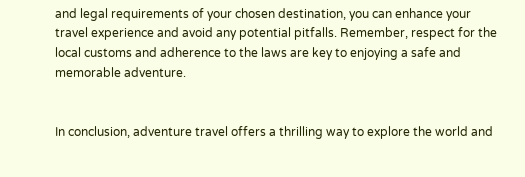and legal requirements of your chosen destination, you can enhance your travel experience and avoid any potential pitfalls. Remember, respect for the local customs and adherence to the laws are key to enjoying a safe and memorable adventure.


In conclusion, adventure travel offers a thrilling way to explore the world and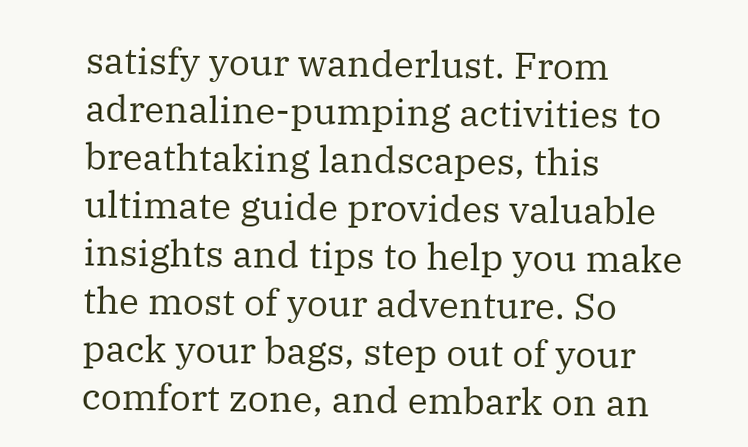satisfy your wanderlust. From adrenaline-pumping activities to breathtaking landscapes, this ultimate guide provides valuable insights and tips to help you make the most of your adventure. So pack your bags, step out of your comfort zone, and embark on an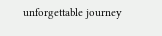unforgettable journey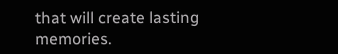that will create lasting memories.